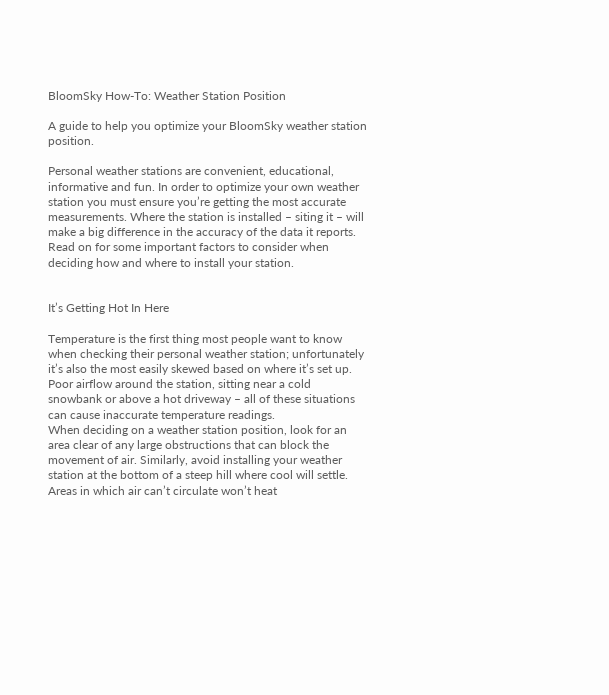BloomSky How-To: Weather Station Position

A guide to help you optimize your BloomSky weather station position.

Personal weather stations are convenient, educational, informative and fun. In order to optimize your own weather station you must ensure you’re getting the most accurate measurements. Where the station is installed – siting it – will make a big difference in the accuracy of the data it reports. Read on for some important factors to consider when deciding how and where to install your station.


It’s Getting Hot In Here

Temperature is the first thing most people want to know when checking their personal weather station; unfortunately it’s also the most easily skewed based on where it’s set up. Poor airflow around the station, sitting near a cold snowbank or above a hot driveway – all of these situations can cause inaccurate temperature readings.
When deciding on a weather station position, look for an area clear of any large obstructions that can block the movement of air. Similarly, avoid installing your weather station at the bottom of a steep hill where cool will settle. Areas in which air can’t circulate won’t heat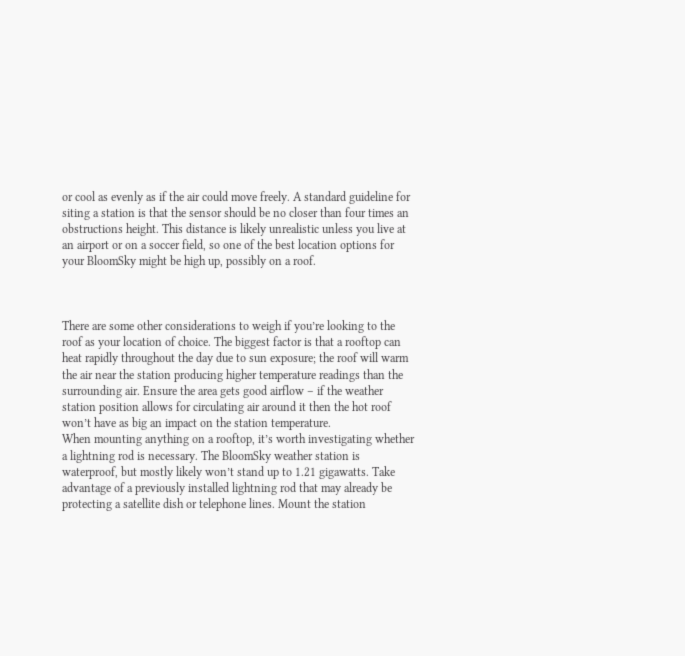or cool as evenly as if the air could move freely. A standard guideline for siting a station is that the sensor should be no closer than four times an obstructions height. This distance is likely unrealistic unless you live at an airport or on a soccer field, so one of the best location options for your BloomSky might be high up, possibly on a roof.



There are some other considerations to weigh if you’re looking to the roof as your location of choice. The biggest factor is that a rooftop can heat rapidly throughout the day due to sun exposure; the roof will warm the air near the station producing higher temperature readings than the surrounding air. Ensure the area gets good airflow – if the weather station position allows for circulating air around it then the hot roof won’t have as big an impact on the station temperature.
When mounting anything on a rooftop, it’s worth investigating whether a lightning rod is necessary. The BloomSky weather station is waterproof, but mostly likely won’t stand up to 1.21 gigawatts. Take advantage of a previously installed lightning rod that may already be protecting a satellite dish or telephone lines. Mount the station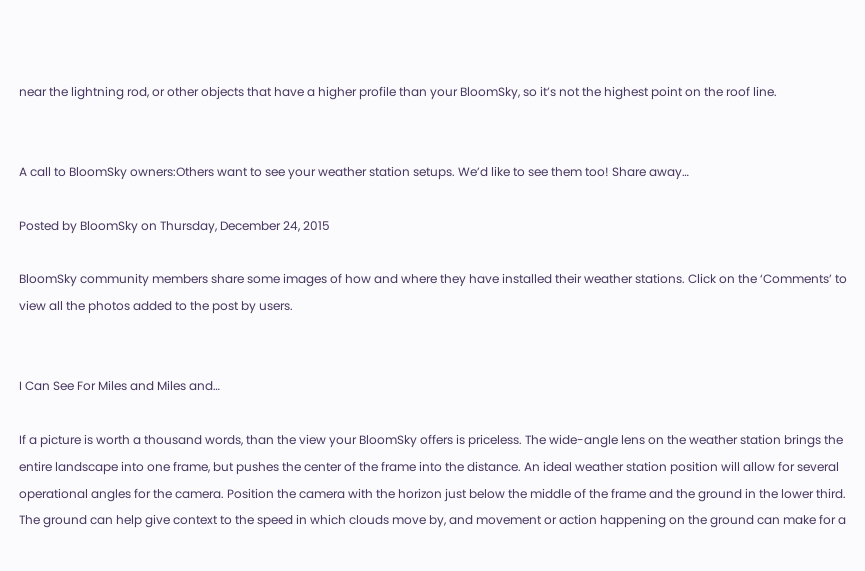near the lightning rod, or other objects that have a higher profile than your BloomSky, so it’s not the highest point on the roof line.


A call to BloomSky owners:Others want to see your weather station setups. We’d like to see them too! Share away…

Posted by BloomSky on Thursday, December 24, 2015

BloomSky community members share some images of how and where they have installed their weather stations. Click on the ‘Comments’ to view all the photos added to the post by users.


I Can See For Miles and Miles and…

If a picture is worth a thousand words, than the view your BloomSky offers is priceless. The wide-angle lens on the weather station brings the entire landscape into one frame, but pushes the center of the frame into the distance. An ideal weather station position will allow for several operational angles for the camera. Position the camera with the horizon just below the middle of the frame and the ground in the lower third. The ground can help give context to the speed in which clouds move by, and movement or action happening on the ground can make for a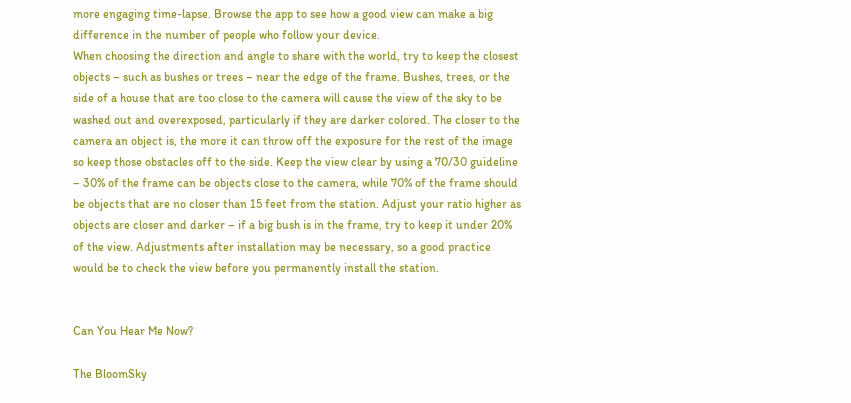more engaging time-lapse. Browse the app to see how a good view can make a big difference in the number of people who follow your device.
When choosing the direction and angle to share with the world, try to keep the closest objects – such as bushes or trees – near the edge of the frame. Bushes, trees, or the side of a house that are too close to the camera will cause the view of the sky to be washed out and overexposed, particularly if they are darker colored. The closer to the camera an object is, the more it can throw off the exposure for the rest of the image so keep those obstacles off to the side. Keep the view clear by using a 70/30 guideline – 30% of the frame can be objects close to the camera, while 70% of the frame should be objects that are no closer than 15 feet from the station. Adjust your ratio higher as objects are closer and darker – if a big bush is in the frame, try to keep it under 20% of the view. Adjustments after installation may be necessary, so a good practice would be to check the view before you permanently install the station.


Can You Hear Me Now?

The BloomSky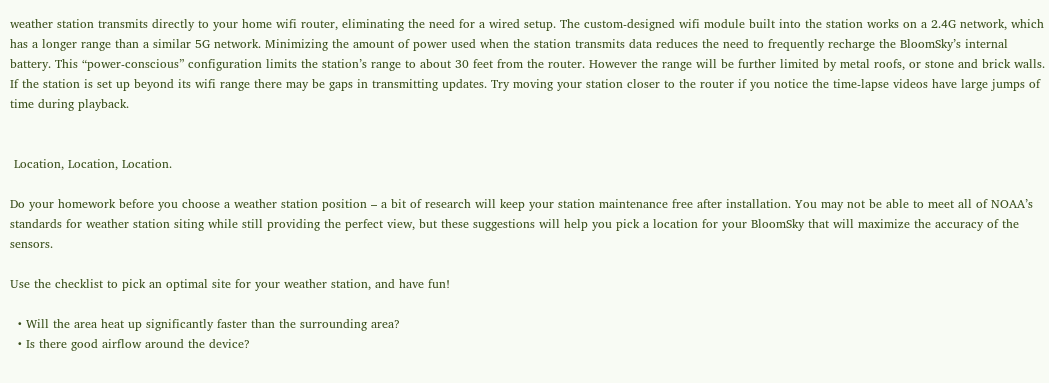weather station transmits directly to your home wifi router, eliminating the need for a wired setup. The custom-designed wifi module built into the station works on a 2.4G network, which has a longer range than a similar 5G network. Minimizing the amount of power used when the station transmits data reduces the need to frequently recharge the BloomSky’s internal battery. This “power-conscious” configuration limits the station’s range to about 30 feet from the router. However the range will be further limited by metal roofs, or stone and brick walls. If the station is set up beyond its wifi range there may be gaps in transmitting updates. Try moving your station closer to the router if you notice the time-lapse videos have large jumps of time during playback.


 Location, Location, Location.

Do your homework before you choose a weather station position – a bit of research will keep your station maintenance free after installation. You may not be able to meet all of NOAA’s standards for weather station siting while still providing the perfect view, but these suggestions will help you pick a location for your BloomSky that will maximize the accuracy of the sensors.

Use the checklist to pick an optimal site for your weather station, and have fun!

  • Will the area heat up significantly faster than the surrounding area?
  • Is there good airflow around the device?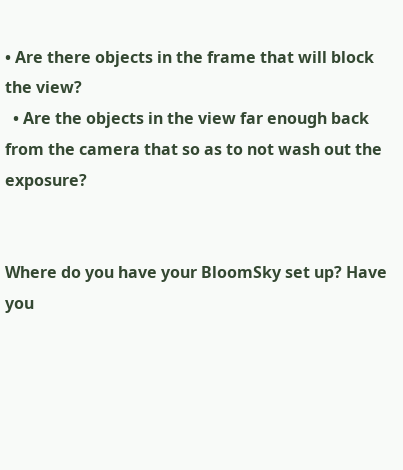• Are there objects in the frame that will block the view?
  • Are the objects in the view far enough back from the camera that so as to not wash out the exposure?


Where do you have your BloomSky set up? Have you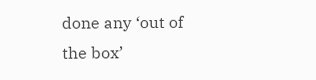done any ‘out of the box’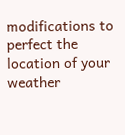modifications to perfect the location of your weather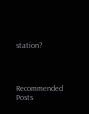station?




Recommended Posts